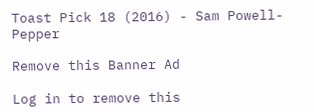Toast Pick 18 (2016) - Sam Powell-Pepper

Remove this Banner Ad

Log in to remove this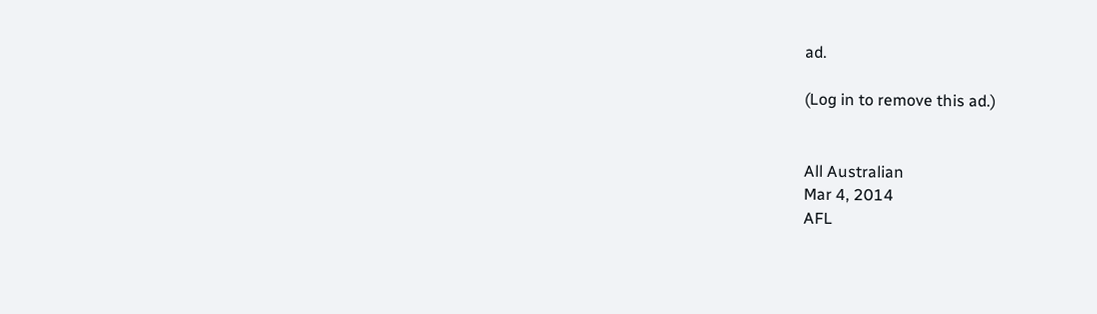ad.

(Log in to remove this ad.)


All Australian
Mar 4, 2014
AFL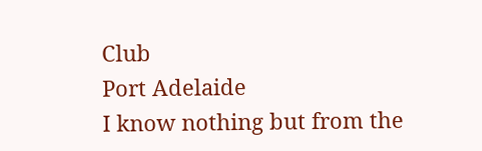Club
Port Adelaide
I know nothing but from the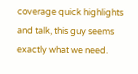coverage quick highlights and talk, this guy seems exactly what we need.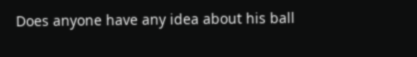Does anyone have any idea about his ball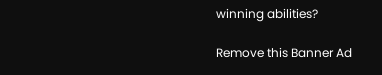winning abilities?

Remove this Banner Ad